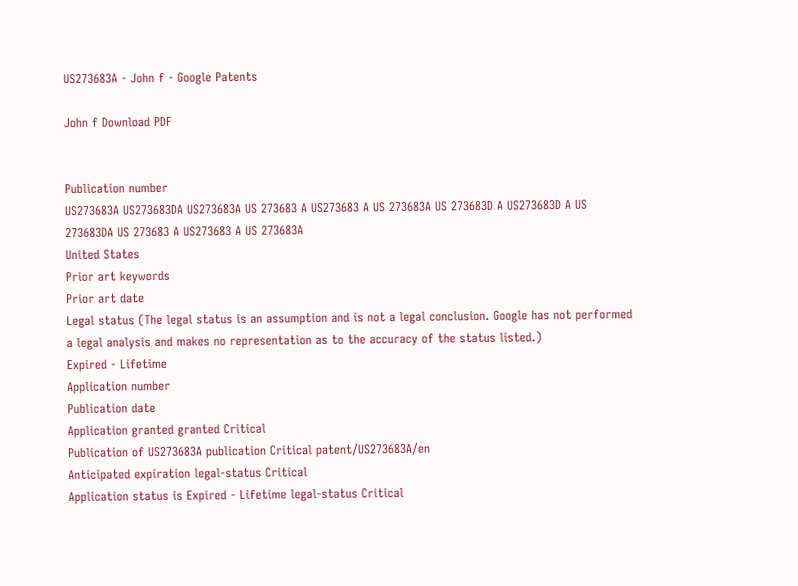US273683A - John f - Google Patents

John f Download PDF


Publication number
US273683A US273683DA US273683A US 273683 A US273683 A US 273683A US 273683D A US273683D A US 273683DA US 273683 A US273683 A US 273683A
United States
Prior art keywords
Prior art date
Legal status (The legal status is an assumption and is not a legal conclusion. Google has not performed a legal analysis and makes no representation as to the accuracy of the status listed.)
Expired - Lifetime
Application number
Publication date
Application granted granted Critical
Publication of US273683A publication Critical patent/US273683A/en
Anticipated expiration legal-status Critical
Application status is Expired - Lifetime legal-status Critical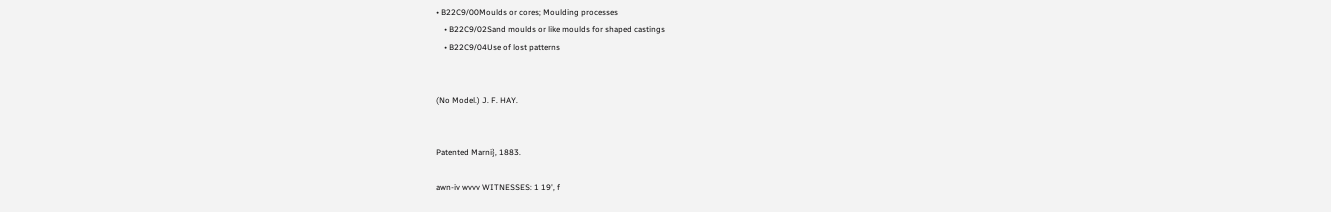• B22C9/00Moulds or cores; Moulding processes
    • B22C9/02Sand moulds or like moulds for shaped castings
    • B22C9/04Use of lost patterns


(No Model.) J. F. HAY.


Patented Marni}, 1883.

awn-iv wvvv WITNESSES: 1 19', f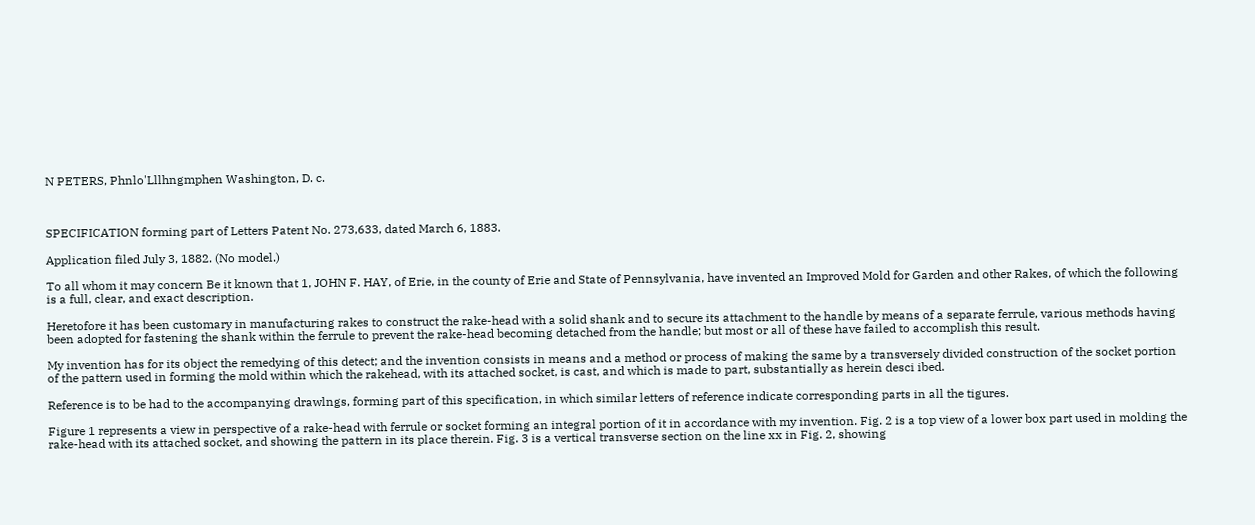N PETERS, Phnlo'Lllhngmphen Washington, D. c.



SPECIFICATION forming part of Letters Patent No. 273,633, dated March 6, 1883.

Application filed July 3, 1882. (No model.)

To all whom it may concern Be it known that 1, JOHN F. HAY, of Erie, in the county of Erie and State of Pennsylvania, have invented an Improved Mold for Garden and other Rakes, of which the following is a full, clear, and exact description.

Heretofore it has been customary in manufacturing rakes to construct the rake-head with a solid shank and to secure its attachment to the handle by means of a separate ferrule, various methods having been adopted for fastening the shank within the ferrule to prevent the rake-head becoming detached from the handle; but most or all of these have failed to accomplish this result.

My invention has for its object the remedying of this detect; and the invention consists in means and a method or process of making the same by a transversely divided construction of the socket portion of the pattern used in forming the mold within which the rakehead, with its attached socket, is cast, and which is made to part, substantially as herein desci ibed.

Reference is to be had to the accompanying drawlngs, forming part of this specification, in which similar letters of reference indicate corresponding parts in all the tigures.

Figure 1 represents a view in perspective of a rake-head with ferrule or socket forming an integral portion of it in accordance with my invention. Fig. 2 is a top view of a lower box part used in molding the rake-head with its attached socket, and showing the pattern in its place therein. Fig. 3 is a vertical transverse section on the line xx in Fig. 2, showing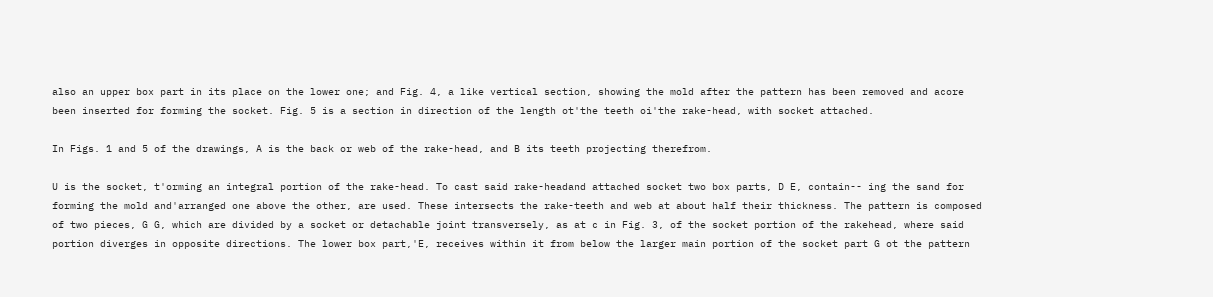also an upper box part in its place on the lower one; and Fig. 4, a like vertical section, showing the mold after the pattern has been removed and acore been inserted for forming the socket. Fig. 5 is a section in direction of the length ot'the teeth oi'the rake-head, with socket attached.

In Figs. 1 and 5 of the drawings, A is the back or web of the rake-head, and B its teeth projecting therefrom.

U is the socket, t'orming an integral portion of the rake-head. To cast said rake-headand attached socket two box parts, D E, contain-- ing the sand for forming the mold and'arranged one above the other, are used. These intersects the rake-teeth and web at about half their thickness. The pattern is composed of two pieces, G G, which are divided by a socket or detachable joint transversely, as at c in Fig. 3, of the socket portion of the rakehead, where said portion diverges in opposite directions. The lower box part,'E, receives within it from below the larger main portion of the socket part G ot the pattern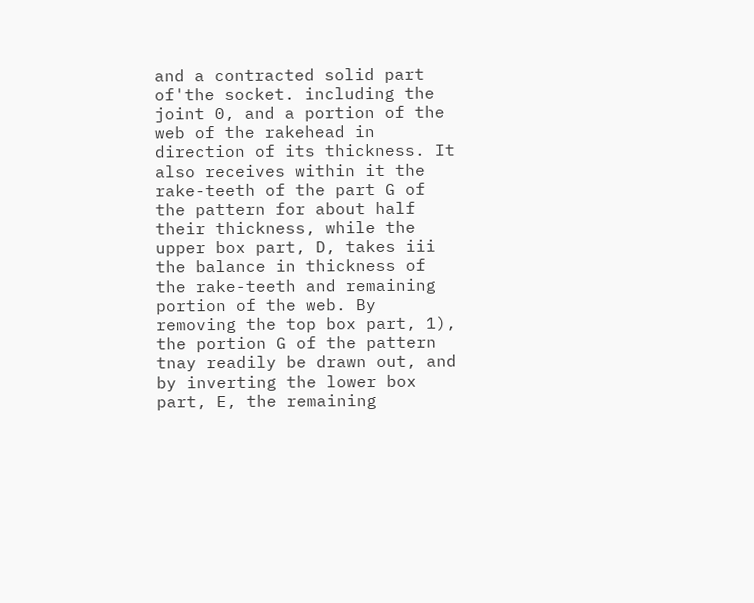and a contracted solid part of'the socket. including the joint 0, and a portion of the web of the rakehead in direction of its thickness. It also receives within it the rake-teeth of the part G of the pattern for about half their thickness, while the upper box part, D, takes iii the balance in thickness of the rake-teeth and remaining portion of the web. By removing the top box part, 1), the portion G of the pattern tnay readily be drawn out, and by inverting the lower box part, E, the remaining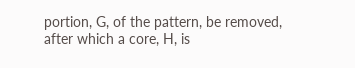portion, G, of the pattern, be removed, after which a core, H, is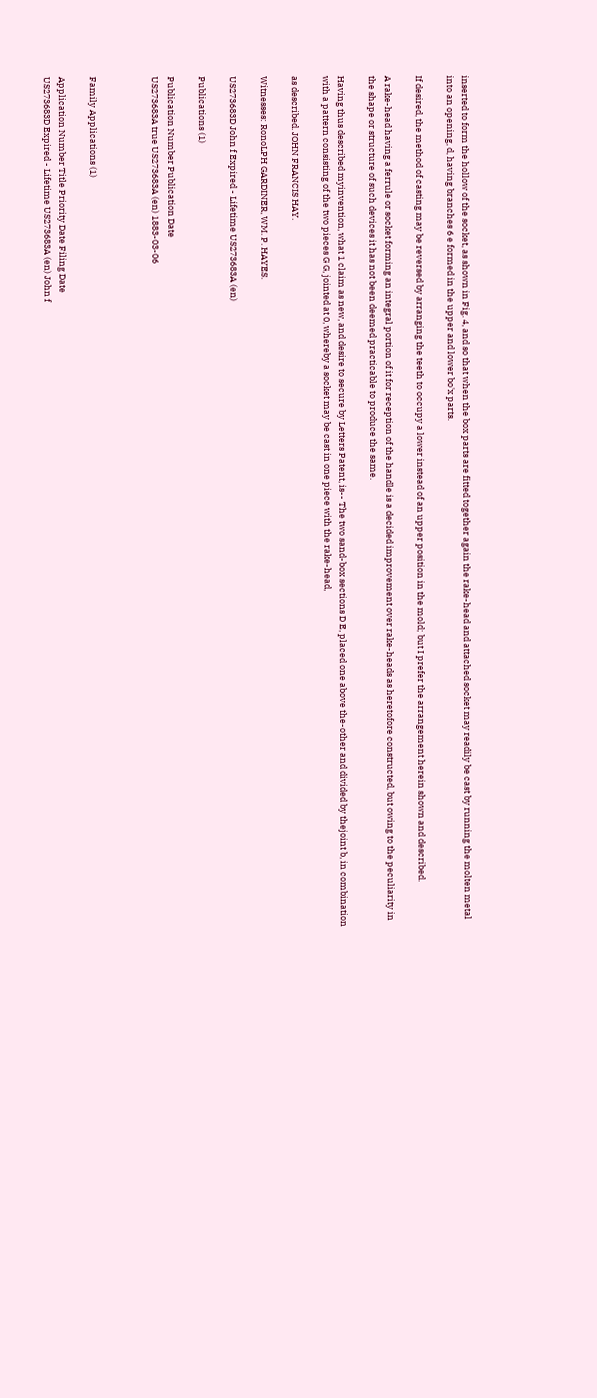inserted to form the hollow of the socket, as shown in Fig. 4, and so that when the box parts are fitted together again the rake-head and attached socket may readily be cast by running the molten metal into an opening, d, having branches 6 e formed in the upper and lower bo'x parts.

If desired, the method of casting may be reversed by arranging the teeth to occupy a lower instead of an upper position in the mold; but I prefer the arrangement herein shown and described.

A rake-head having a ferrule or socket forming an integral portion of it for reception of the handle is a decided improvement over rake-heads as heretofore constructed, but owing to the peculiarity in the shape or structure of such devices it has not been deemed practicable to produce the same.

Having thus described myinvention, what 1 claim as new, and desire to secure by Letters Patent, is-- The two sand-box sections D E, placed one above the-other and divided by thejoint b, in combination with a pattern consisting of the two pieces G G, jointed at 0, whereby a socket may be cast in one piece with the rake-head,

as described. JOHN FRANCIS HAY.

Witnesses: RonoLPH GARDINER, WM. P. HAYES.

US273683D John f Expired - Lifetime US273683A (en)

Publications (1)

Publication Number Publication Date
US273683A true US273683A (en) 1883-03-06



Family Applications (1)

Application Number Title Priority Date Filing Date
US273683D Expired - Lifetime US273683A (en) John f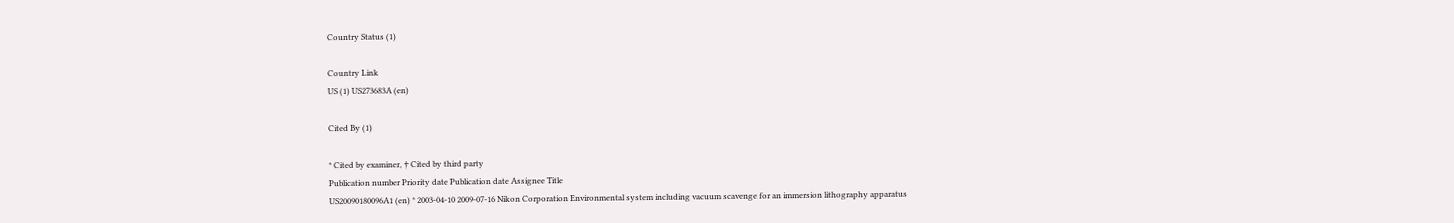Country Status (1)

Country Link
US (1) US273683A (en)

Cited By (1)

* Cited by examiner, † Cited by third party
Publication number Priority date Publication date Assignee Title
US20090180096A1 (en) * 2003-04-10 2009-07-16 Nikon Corporation Environmental system including vacuum scavenge for an immersion lithography apparatus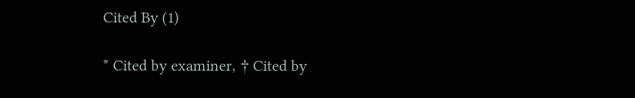Cited By (1)

* Cited by examiner, † Cited by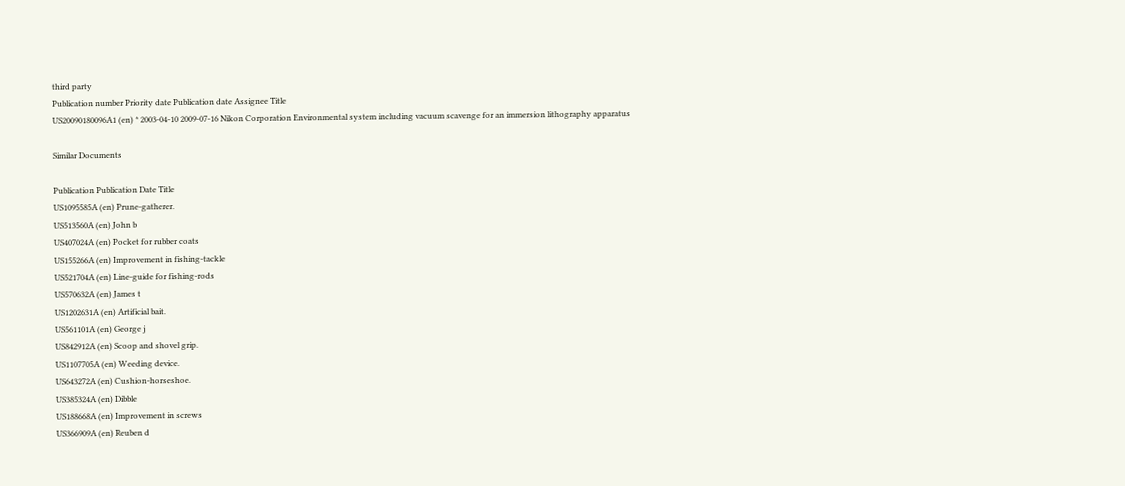third party
Publication number Priority date Publication date Assignee Title
US20090180096A1 (en) * 2003-04-10 2009-07-16 Nikon Corporation Environmental system including vacuum scavenge for an immersion lithography apparatus

Similar Documents

Publication Publication Date Title
US1095585A (en) Prune-gatherer.
US513560A (en) John b
US407024A (en) Pocket for rubber coats
US155266A (en) Improvement in fishing-tackle
US521704A (en) Line-guide for fishing-rods
US570632A (en) James t
US1202631A (en) Artificial bait.
US561101A (en) George j
US842912A (en) Scoop and shovel grip.
US1107705A (en) Weeding device.
US643272A (en) Cushion-horseshoe.
US385324A (en) Dibble
US188668A (en) Improvement in screws
US366909A (en) Reuben d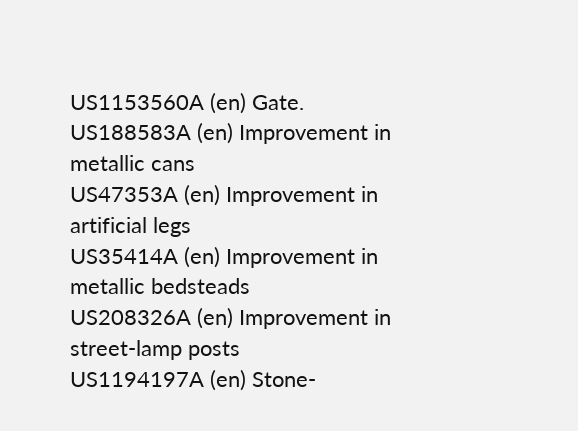US1153560A (en) Gate.
US188583A (en) Improvement in metallic cans
US47353A (en) Improvement in artificial legs
US35414A (en) Improvement in metallic bedsteads
US208326A (en) Improvement in street-lamp posts
US1194197A (en) Stone-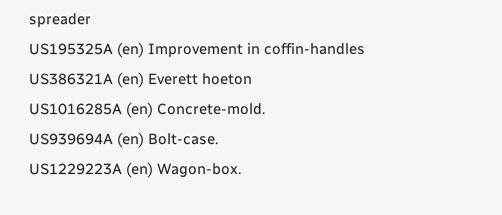spreader
US195325A (en) Improvement in coffin-handles
US386321A (en) Everett hoeton
US1016285A (en) Concrete-mold.
US939694A (en) Bolt-case.
US1229223A (en) Wagon-box.